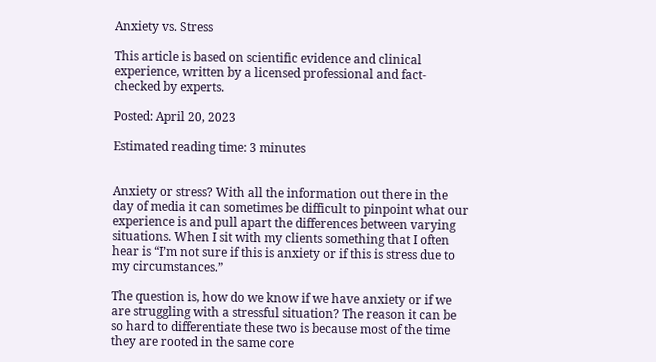Anxiety vs. Stress

This article is based on scientific evidence and clinical experience, written by a licensed professional and fact-checked by experts.

Posted: April 20, 2023

Estimated reading time: 3 minutes


Anxiety or stress? With all the information out there in the day of media it can sometimes be difficult to pinpoint what our experience is and pull apart the differences between varying situations. When I sit with my clients something that I often hear is “I’m not sure if this is anxiety or if this is stress due to my circumstances.”

The question is, how do we know if we have anxiety or if we are struggling with a stressful situation? The reason it can be so hard to differentiate these two is because most of the time they are rooted in the same core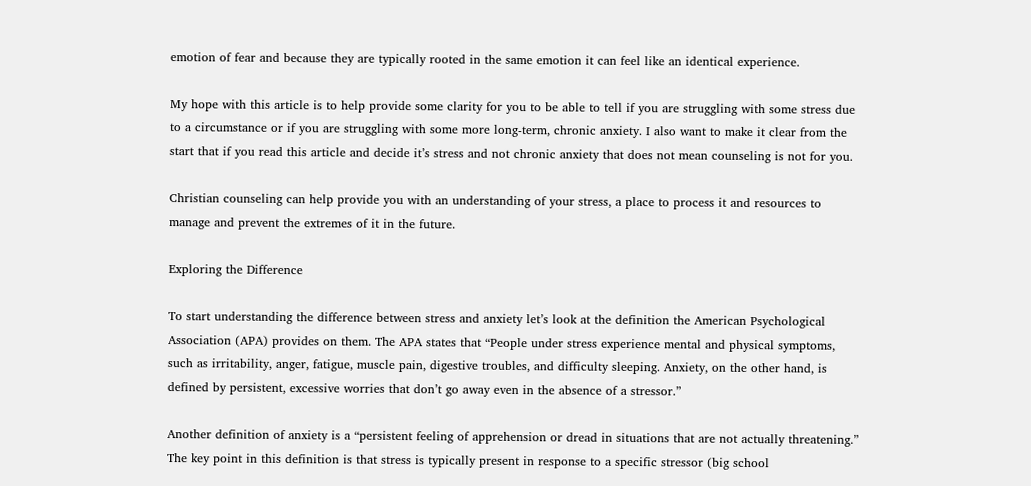emotion of fear and because they are typically rooted in the same emotion it can feel like an identical experience.

My hope with this article is to help provide some clarity for you to be able to tell if you are struggling with some stress due to a circumstance or if you are struggling with some more long-term, chronic anxiety. I also want to make it clear from the start that if you read this article and decide it’s stress and not chronic anxiety that does not mean counseling is not for you.

Christian counseling can help provide you with an understanding of your stress, a place to process it and resources to manage and prevent the extremes of it in the future.

Exploring the Difference

To start understanding the difference between stress and anxiety let’s look at the definition the American Psychological Association (APA) provides on them. The APA states that “People under stress experience mental and physical symptoms, such as irritability, anger, fatigue, muscle pain, digestive troubles, and difficulty sleeping. Anxiety, on the other hand, is defined by persistent, excessive worries that don’t go away even in the absence of a stressor.”

Another definition of anxiety is a “persistent feeling of apprehension or dread in situations that are not actually threatening.” The key point in this definition is that stress is typically present in response to a specific stressor (big school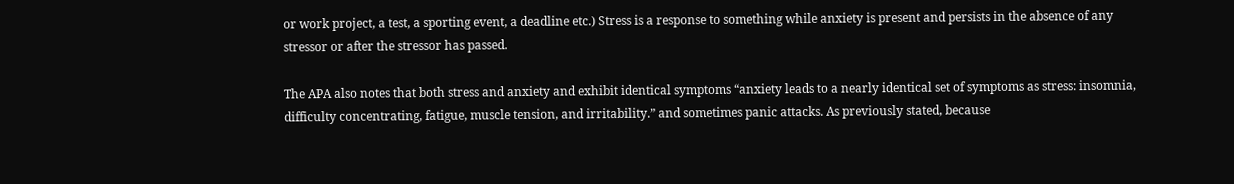or work project, a test, a sporting event, a deadline etc.) Stress is a response to something while anxiety is present and persists in the absence of any stressor or after the stressor has passed.

The APA also notes that both stress and anxiety and exhibit identical symptoms “anxiety leads to a nearly identical set of symptoms as stress: insomnia, difficulty concentrating, fatigue, muscle tension, and irritability.” and sometimes panic attacks. As previously stated, because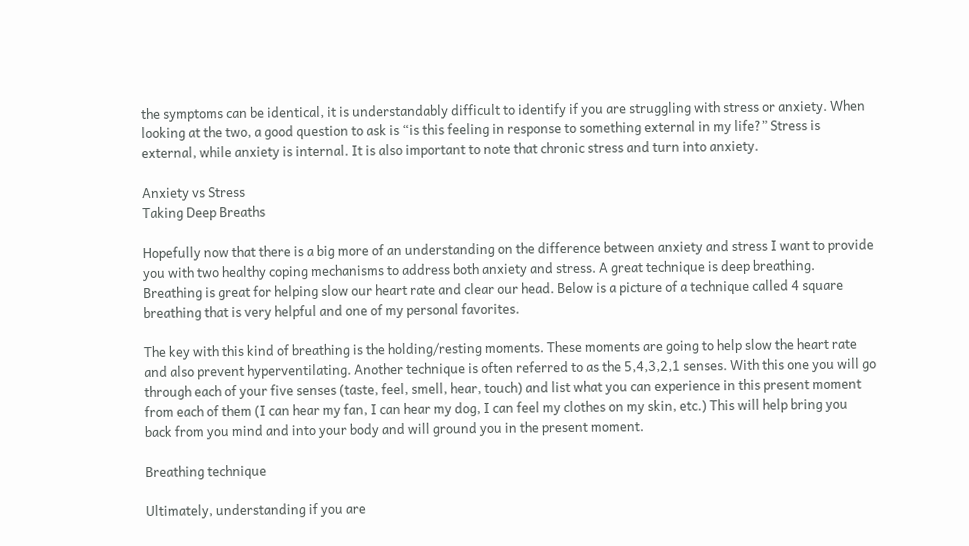the symptoms can be identical, it is understandably difficult to identify if you are struggling with stress or anxiety. When looking at the two, a good question to ask is “is this feeling in response to something external in my life?” Stress is external, while anxiety is internal. It is also important to note that chronic stress and turn into anxiety.

Anxiety vs Stress
Taking Deep Breaths

Hopefully now that there is a big more of an understanding on the difference between anxiety and stress I want to provide you with two healthy coping mechanisms to address both anxiety and stress. A great technique is deep breathing. Breathing is great for helping slow our heart rate and clear our head. Below is a picture of a technique called 4 square breathing that is very helpful and one of my personal favorites.

The key with this kind of breathing is the holding/resting moments. These moments are going to help slow the heart rate and also prevent hyperventilating. Another technique is often referred to as the 5,4,3,2,1 senses. With this one you will go through each of your five senses (taste, feel, smell, hear, touch) and list what you can experience in this present moment from each of them (I can hear my fan, I can hear my dog, I can feel my clothes on my skin, etc.) This will help bring you back from you mind and into your body and will ground you in the present moment.

Breathing technique

Ultimately, understanding if you are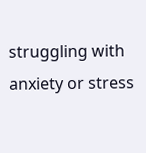struggling with anxiety or stress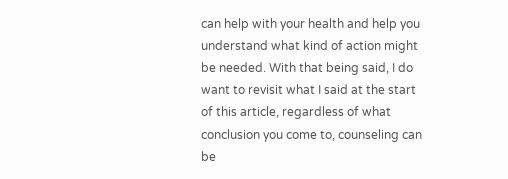can help with your health and help you understand what kind of action might be needed. With that being said, I do want to revisit what I said at the start of this article, regardless of what conclusion you come to, counseling can be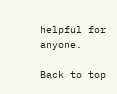helpful for anyone.

Back to top